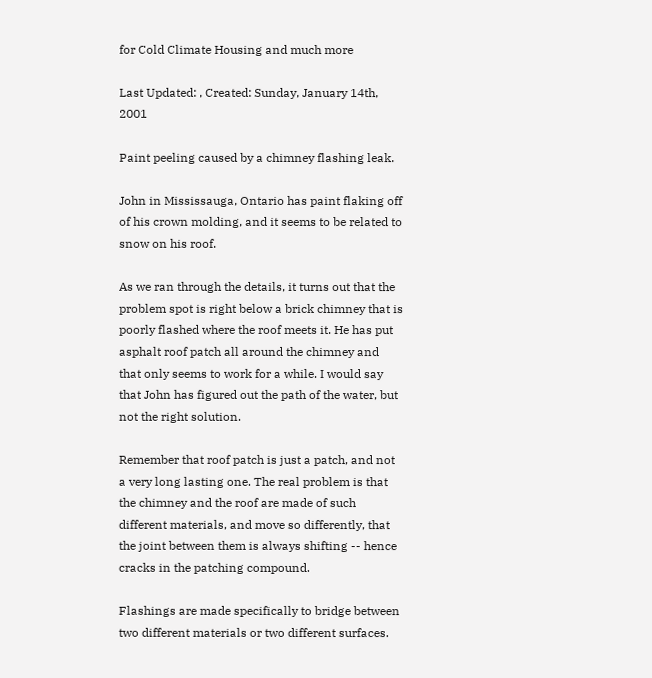for Cold Climate Housing and much more

Last Updated: , Created: Sunday, January 14th, 2001

Paint peeling caused by a chimney flashing leak.

John in Mississauga, Ontario has paint flaking off of his crown molding, and it seems to be related to snow on his roof.

As we ran through the details, it turns out that the problem spot is right below a brick chimney that is poorly flashed where the roof meets it. He has put asphalt roof patch all around the chimney and that only seems to work for a while. I would say that John has figured out the path of the water, but not the right solution.

Remember that roof patch is just a patch, and not a very long lasting one. The real problem is that the chimney and the roof are made of such different materials, and move so differently, that the joint between them is always shifting -- hence cracks in the patching compound.

Flashings are made specifically to bridge between two different materials or two different surfaces.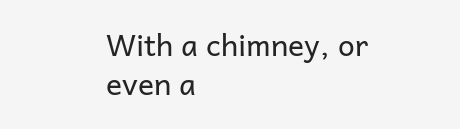With a chimney, or even a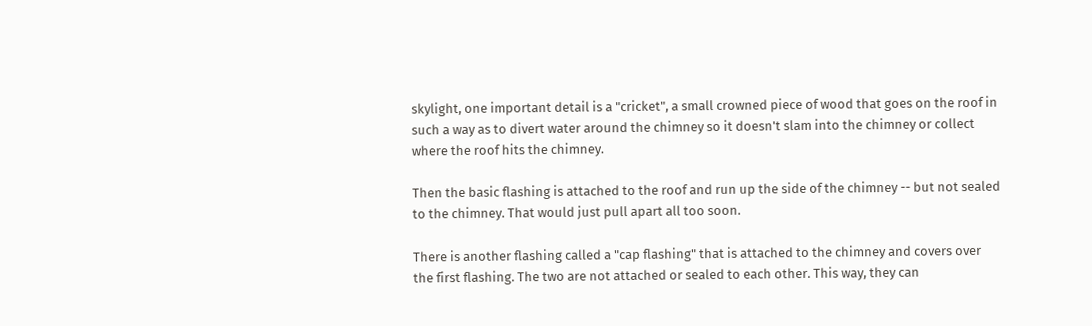skylight, one important detail is a "cricket", a small crowned piece of wood that goes on the roof in such a way as to divert water around the chimney so it doesn't slam into the chimney or collect where the roof hits the chimney.

Then the basic flashing is attached to the roof and run up the side of the chimney -- but not sealed to the chimney. That would just pull apart all too soon.

There is another flashing called a "cap flashing" that is attached to the chimney and covers over the first flashing. The two are not attached or sealed to each other. This way, they can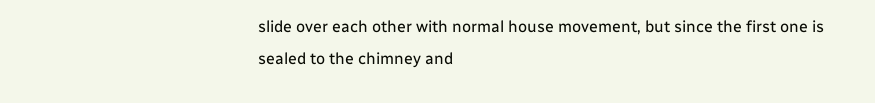slide over each other with normal house movement, but since the first one is sealed to the chimney and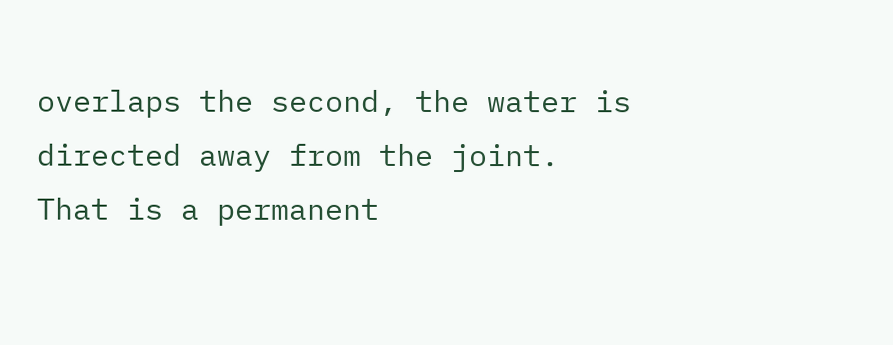overlaps the second, the water is directed away from the joint. That is a permanent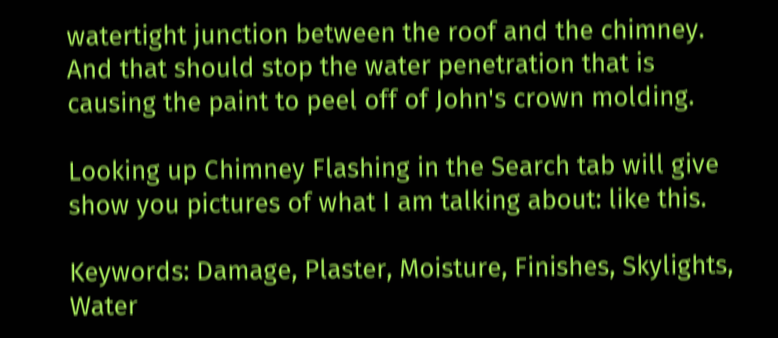watertight junction between the roof and the chimney. And that should stop the water penetration that is causing the paint to peel off of John's crown molding.

Looking up Chimney Flashing in the Search tab will give show you pictures of what I am talking about: like this.

Keywords: Damage, Plaster, Moisture, Finishes, Skylights, Water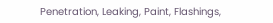Penetration, Leaking, Paint, Flashings,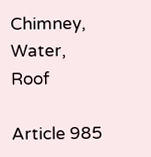Chimney, Water, Roof

Article 985